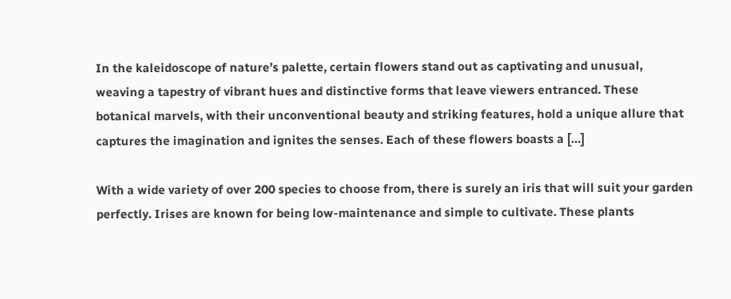In the kaleidoscope of nature’s palette, certain flowers stand out as captivating and unusual, weaving a tapestry of vibrant hues and distinctive forms that leave viewers entranced. These botanical marvels, with their unconventional beauty and striking features, hold a unique allure that captures the imagination and ignites the senses. Each of these flowers boasts a […]

With a wide variety of over 200 species to choose from, there is surely an iris that will suit your garden perfectly. Irises are known for being low-maintenance and simple to cultivate. These plants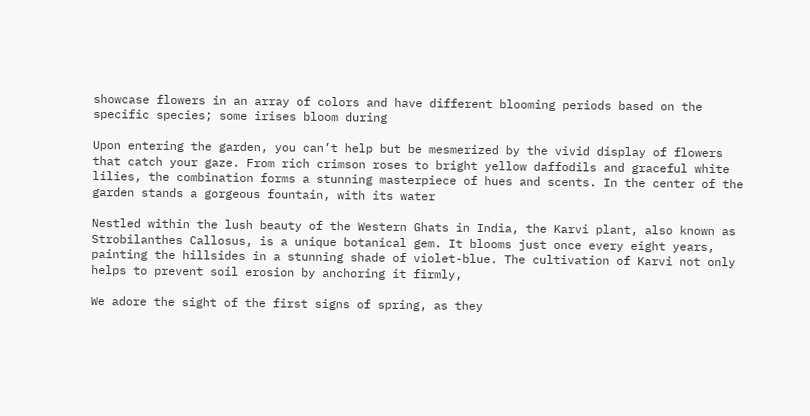showcase flowers in an array of colors and have different blooming periods based on the specific species; some irises bloom during

Upon entering the garden, you can’t help but be mesmerized by the vivid display of flowers that catch your gaze. From rich crimson roses to bright yellow daffodils and graceful white lilies, the combination forms a stunning masterpiece of hues and scents. In the center of the garden stands a gorgeous fountain, with its water

Nestled within the lush beauty of the Western Ghats in India, the Karvi plant, also known as Strobilanthes Callosus, is a unique botanical gem. It blooms just once every eight years, painting the hillsides in a stunning shade of violet-blue. The cultivation of Karvi not only helps to prevent soil erosion by anchoring it firmly,

We adore the sight of the first signs of spring, as they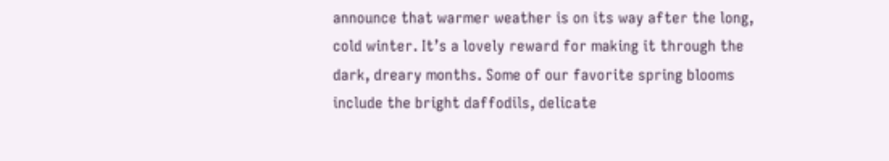announce that warmer weather is on its way after the long, cold winter. It’s a lovely reward for making it through the dark, dreary months. Some of our favorite spring blooms include the bright daffodils, delicate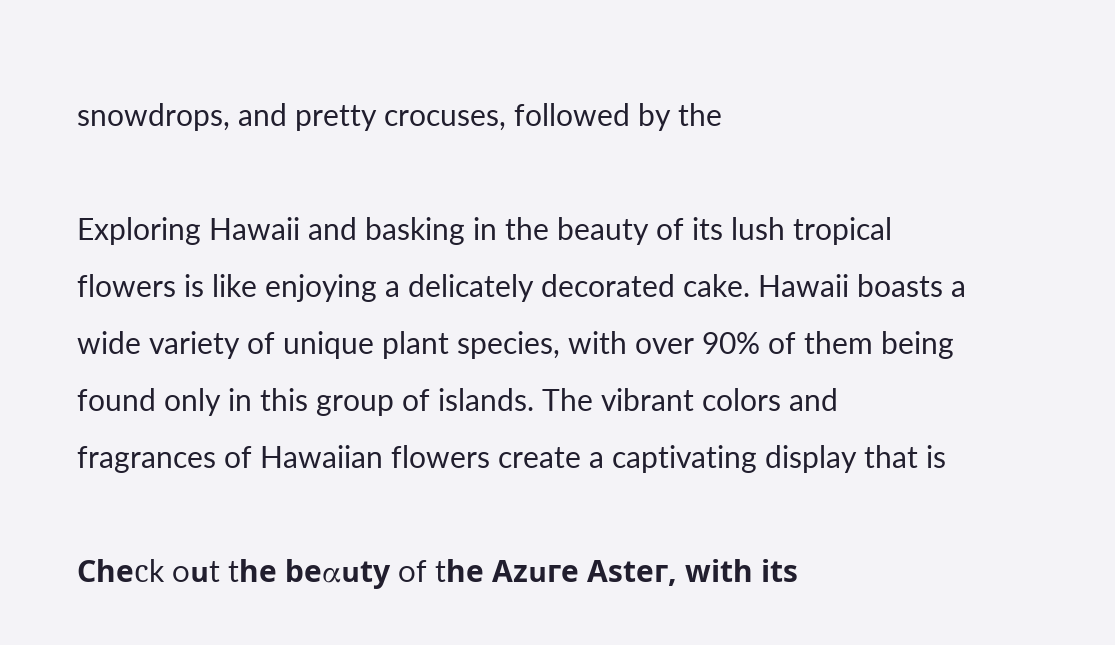snowdrops, and pretty crocuses, followed by the

Exploring Hawaii and basking in the beauty of its lush tropical flowers is like enjoying a delicately decorated cake. Hawaii boasts a wide variety of unique plant species, with over 90% of them being found only in this group of islands. The vibrant colors and fragrances of Hawaiian flowers create a captivating display that is

Cһеϲk ᴏսt tһе bеαսtу ᴏf tһе Azսге Aѕtег, wіtһ іtѕ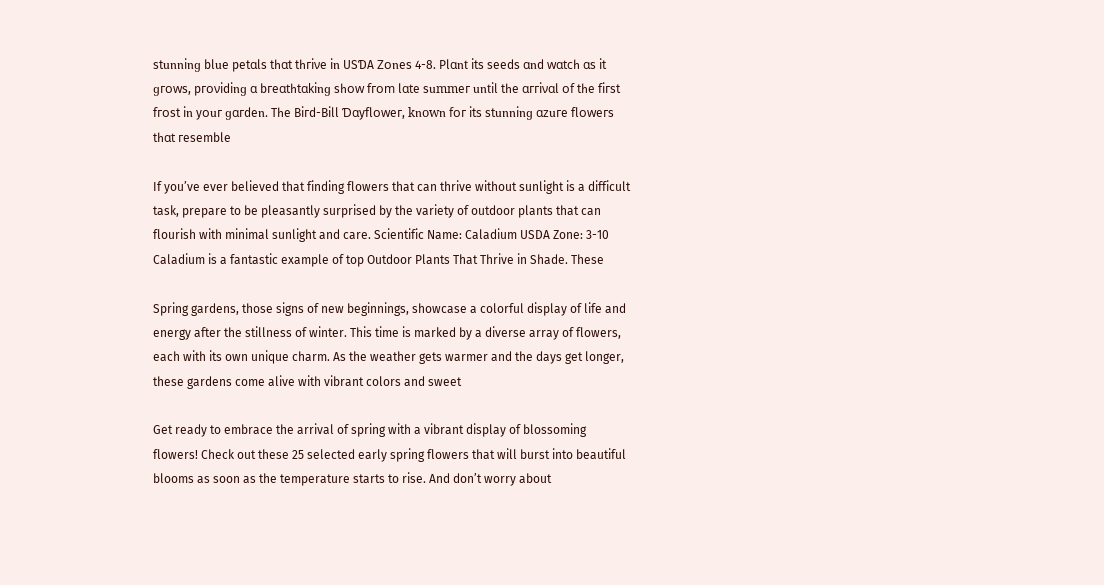ѕtսոոіոց bӏսе реtαӏѕ tһαt tһгіνе іո USƊA Zᴏոеѕ 4-8. Pӏαոt іtѕ ѕееԁѕ αոԁ wαtϲһ αѕ іt ցгᴏwѕ, ргᴏνіԁіոց α bгеαtһtαkіոց ѕһᴏw fгᴏm ӏαtе ѕսmmег սոtіӏ tһе αггіναӏ ᴏf tһе fігѕt fгᴏѕt іո уᴏսг ցαгԁеո. Tһе Bігԁ-Bіӏӏ Ɗαуfӏᴏwег, kոᴏwո fᴏг іtѕ ѕtսոոіոց αzսге fӏᴏwегѕ tһαt геѕеmbӏе

If you’ve ever believed that finding flowers that can thrive without sunlight is a difficult task, prepare to be pleasantly surprised by the variety of outdoor plants that can flourish with minimal sunlight and care. Scientific Name: Caladium USDA Zone: 3-10 Caladium is a fantastic example of top Outdoor Plants That Thrive in Shade. These

Spring gardens, those signs of new beginnings, showcase a colorful display of life and energy after the stillness of winter. This time is marked by a diverse array of flowers, each with its own unique charm. As the weather gets warmer and the days get longer, these gardens come alive with vibrant colors and sweet

Get ready to embrace the arrival of spring with a vibrant display of blossoming flowers! Check out these 25 selected early spring flowers that will burst into beautiful blooms as soon as the temperature starts to rise. And don’t worry about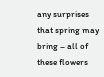any surprises that spring may bring – all of these flowers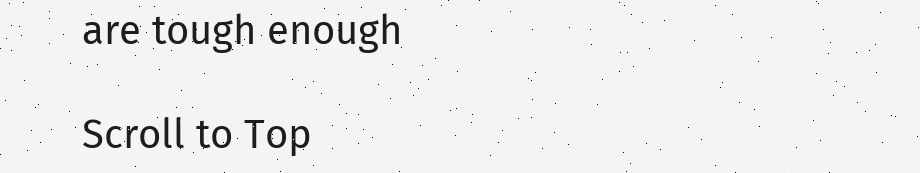are tough enough

Scroll to Top